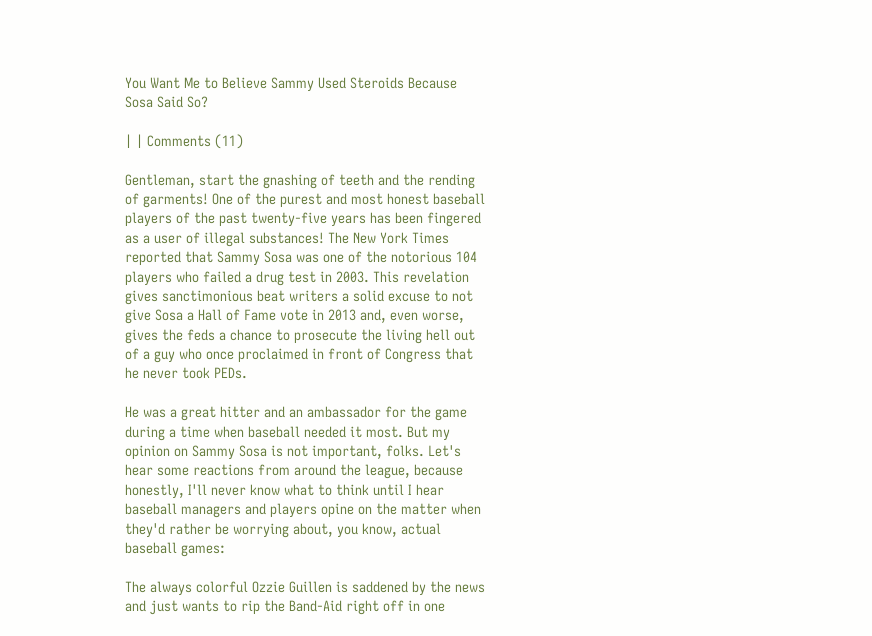You Want Me to Believe Sammy Used Steroids Because Sosa Said So?

| | Comments (11)

Gentleman, start the gnashing of teeth and the rending of garments! One of the purest and most honest baseball players of the past twenty-five years has been fingered as a user of illegal substances! The New York Times reported that Sammy Sosa was one of the notorious 104 players who failed a drug test in 2003. This revelation gives sanctimonious beat writers a solid excuse to not give Sosa a Hall of Fame vote in 2013 and, even worse, gives the feds a chance to prosecute the living hell out of a guy who once proclaimed in front of Congress that he never took PEDs.

He was a great hitter and an ambassador for the game during a time when baseball needed it most. But my opinion on Sammy Sosa is not important, folks. Let's hear some reactions from around the league, because honestly, I'll never know what to think until I hear baseball managers and players opine on the matter when they'd rather be worrying about, you know, actual baseball games:

The always colorful Ozzie Guillen is saddened by the news and just wants to rip the Band-Aid right off in one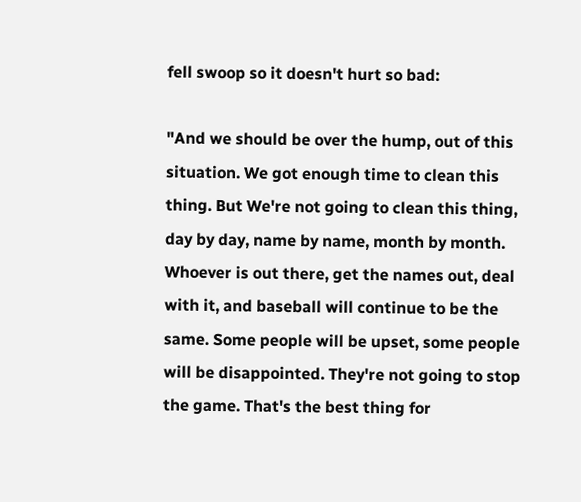fell swoop so it doesn't hurt so bad:

"And we should be over the hump, out of this situation. We got enough time to clean this thing. But We're not going to clean this thing, day by day, name by name, month by month. Whoever is out there, get the names out, deal with it, and baseball will continue to be the same. Some people will be upset, some people will be disappointed. They're not going to stop the game. That's the best thing for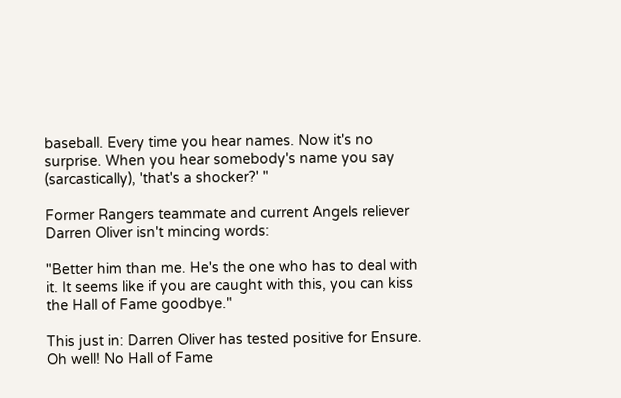baseball. Every time you hear names. Now it's no surprise. When you hear somebody's name you say (sarcastically), 'that's a shocker?' "

Former Rangers teammate and current Angels reliever Darren Oliver isn't mincing words:

"Better him than me. He's the one who has to deal with it. It seems like if you are caught with this, you can kiss the Hall of Fame goodbye."

This just in: Darren Oliver has tested positive for Ensure. Oh well! No Hall of Fame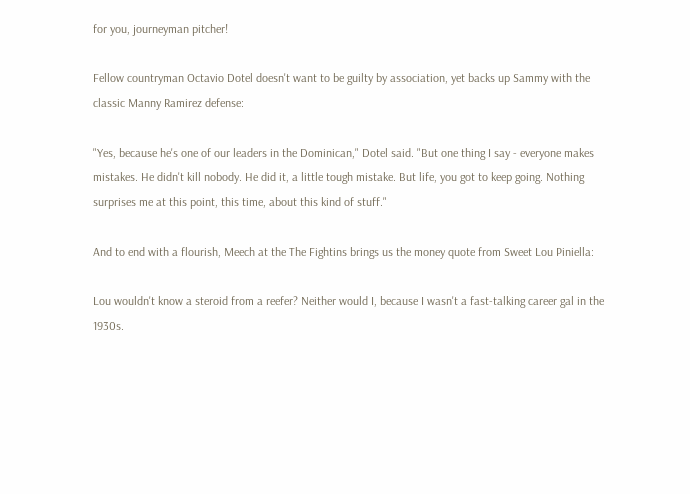for you, journeyman pitcher!

Fellow countryman Octavio Dotel doesn't want to be guilty by association, yet backs up Sammy with the classic Manny Ramirez defense:

"Yes, because he's one of our leaders in the Dominican," Dotel said. "But one thing I say - everyone makes mistakes. He didn't kill nobody. He did it, a little tough mistake. But life, you got to keep going. Nothing surprises me at this point, this time, about this kind of stuff."

And to end with a flourish, Meech at the The Fightins brings us the money quote from Sweet Lou Piniella:

Lou wouldn't know a steroid from a reefer? Neither would I, because I wasn't a fast-talking career gal in the 1930s.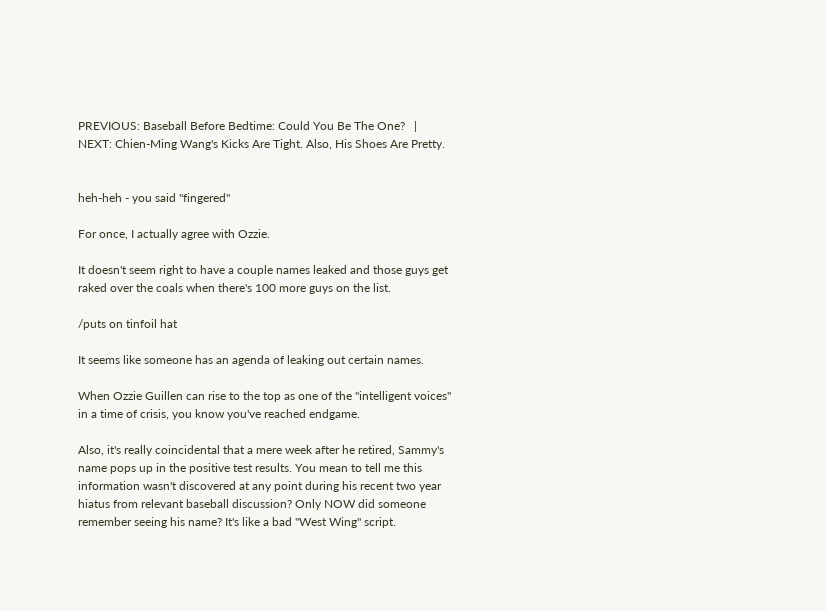PREVIOUS: Baseball Before Bedtime: Could You Be The One?   |   NEXT: Chien-Ming Wang's Kicks Are Tight. Also, His Shoes Are Pretty.


heh-heh - you said "fingered"

For once, I actually agree with Ozzie.

It doesn't seem right to have a couple names leaked and those guys get raked over the coals when there's 100 more guys on the list.

/puts on tinfoil hat

It seems like someone has an agenda of leaking out certain names.

When Ozzie Guillen can rise to the top as one of the "intelligent voices" in a time of crisis, you know you've reached endgame.

Also, it's really coincidental that a mere week after he retired, Sammy's name pops up in the positive test results. You mean to tell me this information wasn't discovered at any point during his recent two year hiatus from relevant baseball discussion? Only NOW did someone remember seeing his name? It's like a bad "West Wing" script.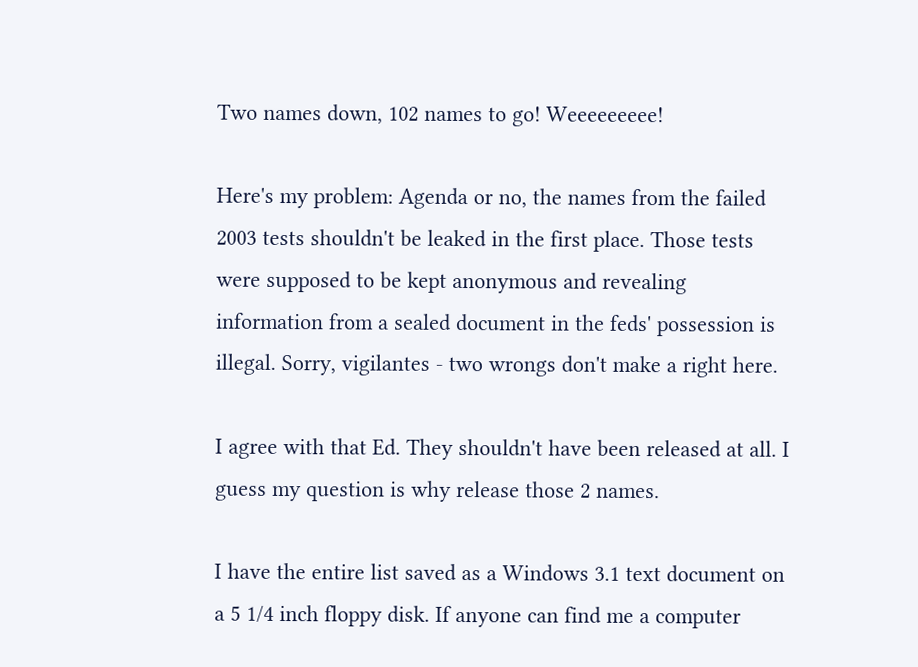Two names down, 102 names to go! Weeeeeeeee!

Here's my problem: Agenda or no, the names from the failed 2003 tests shouldn't be leaked in the first place. Those tests were supposed to be kept anonymous and revealing information from a sealed document in the feds' possession is illegal. Sorry, vigilantes - two wrongs don't make a right here.

I agree with that Ed. They shouldn't have been released at all. I guess my question is why release those 2 names.

I have the entire list saved as a Windows 3.1 text document on a 5 1/4 inch floppy disk. If anyone can find me a computer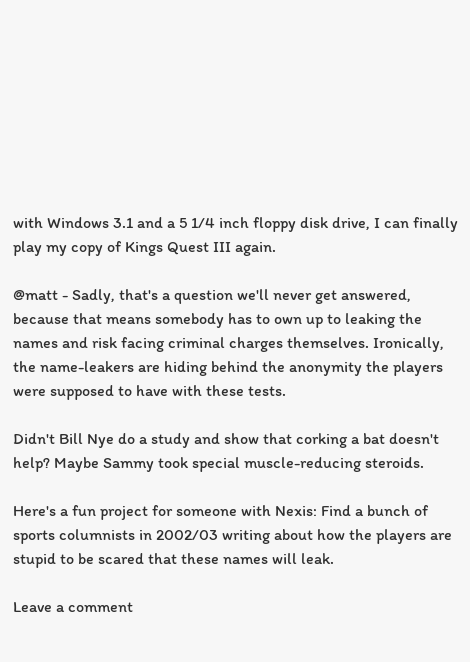with Windows 3.1 and a 5 1/4 inch floppy disk drive, I can finally play my copy of Kings Quest III again.

@matt - Sadly, that's a question we'll never get answered, because that means somebody has to own up to leaking the names and risk facing criminal charges themselves. Ironically, the name-leakers are hiding behind the anonymity the players were supposed to have with these tests.

Didn't Bill Nye do a study and show that corking a bat doesn't help? Maybe Sammy took special muscle-reducing steroids.

Here's a fun project for someone with Nexis: Find a bunch of sports columnists in 2002/03 writing about how the players are stupid to be scared that these names will leak.

Leave a comment